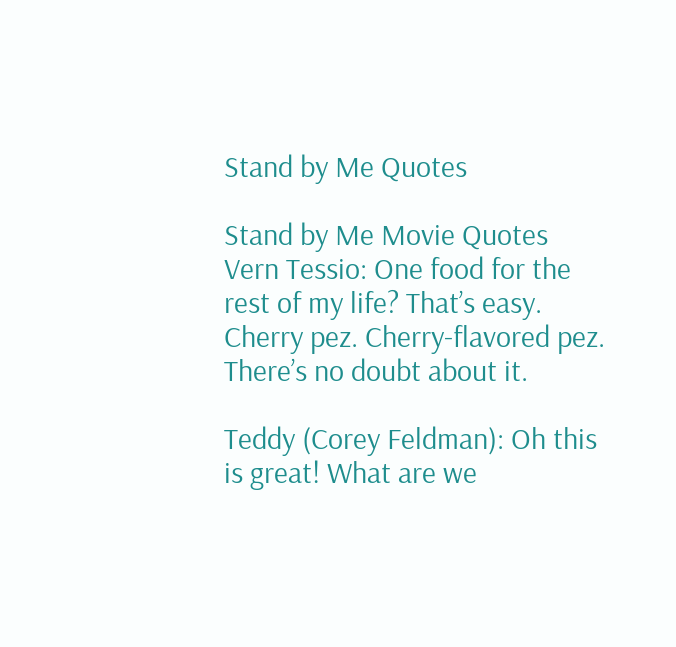Stand by Me Quotes

Stand by Me Movie Quotes
Vern Tessio: One food for the rest of my life? That’s easy. Cherry pez. Cherry-flavored pez. There’s no doubt about it.

Teddy (Corey Feldman): Oh this is great! What are we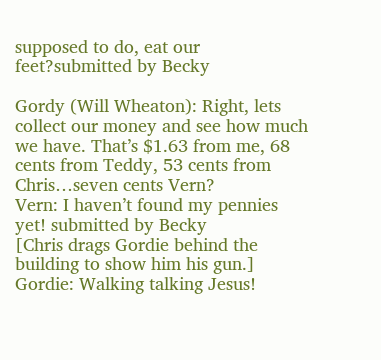supposed to do, eat our feet?submitted by Becky

Gordy (Will Wheaton): Right, lets collect our money and see how much we have. That’s $1.63 from me, 68 cents from Teddy, 53 cents from Chris…seven cents Vern?
Vern: I haven’t found my pennies yet! submitted by Becky
[Chris drags Gordie behind the building to show him his gun.]
Gordie: Walking talking Jesus!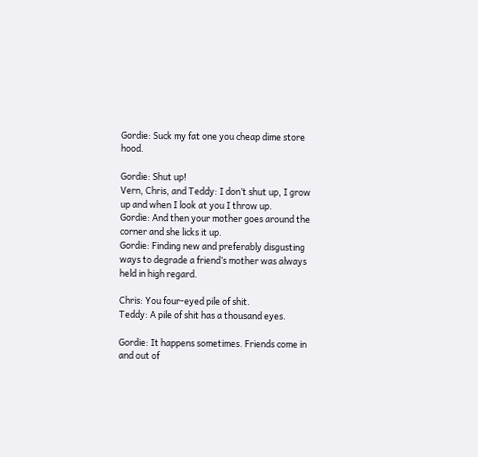Gordie: Suck my fat one you cheap dime store hood.

Gordie: Shut up!
Vern, Chris, and Teddy: I don’t shut up, I grow up and when I look at you I throw up.
Gordie: And then your mother goes around the corner and she licks it up.
Gordie: Finding new and preferably disgusting ways to degrade a friend’s mother was always held in high regard.

Chris: You four-eyed pile of shit.
Teddy: A pile of shit has a thousand eyes.

Gordie: It happens sometimes. Friends come in and out of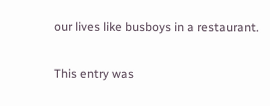our lives like busboys in a restaurant.

This entry was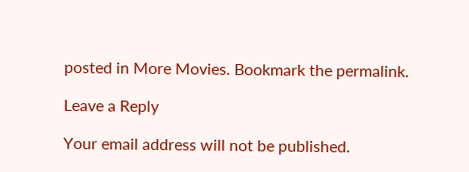posted in More Movies. Bookmark the permalink.

Leave a Reply

Your email address will not be published.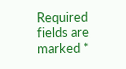Required fields are marked *